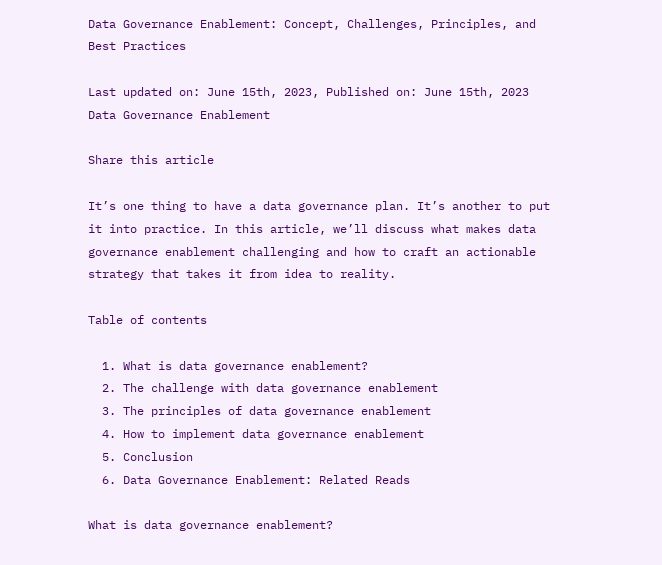Data Governance Enablement: Concept, Challenges, Principles, and Best Practices

Last updated on: June 15th, 2023, Published on: June 15th, 2023
Data Governance Enablement

Share this article

It’s one thing to have a data governance plan. It’s another to put it into practice. In this article, we’ll discuss what makes data governance enablement challenging and how to craft an actionable strategy that takes it from idea to reality.

Table of contents

  1. What is data governance enablement?
  2. The challenge with data governance enablement
  3. The principles of data governance enablement
  4. How to implement data governance enablement
  5. Conclusion
  6. Data Governance Enablement: Related Reads

What is data governance enablement?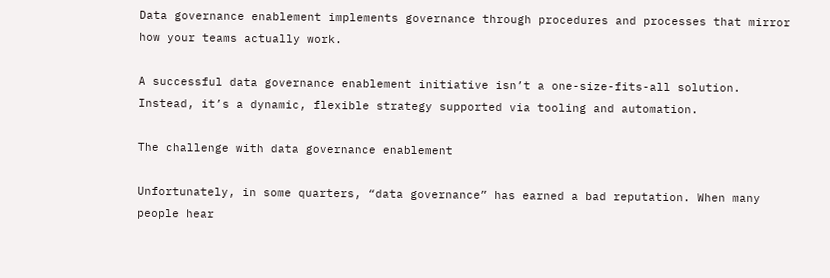Data governance enablement implements governance through procedures and processes that mirror how your teams actually work.

A successful data governance enablement initiative isn’t a one-size-fits-all solution. Instead, it’s a dynamic, flexible strategy supported via tooling and automation.

The challenge with data governance enablement

Unfortunately, in some quarters, “data governance” has earned a bad reputation. When many people hear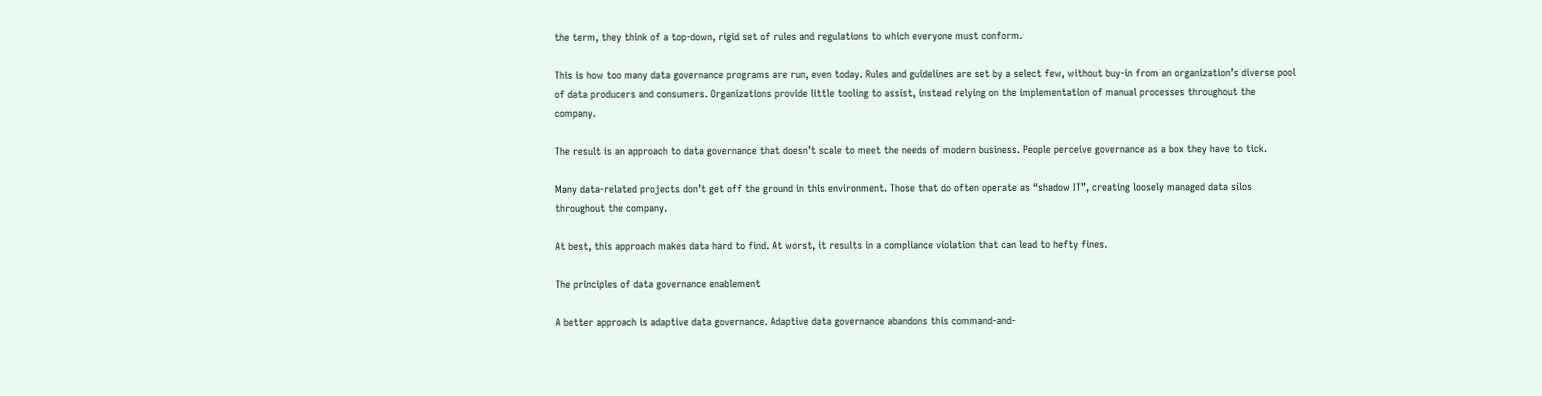the term, they think of a top-down, rigid set of rules and regulations to which everyone must conform.

This is how too many data governance programs are run, even today. Rules and guidelines are set by a select few, without buy-in from an organization’s diverse pool of data producers and consumers. Organizations provide little tooling to assist, instead relying on the implementation of manual processes throughout the company.

The result is an approach to data governance that doesn’t scale to meet the needs of modern business. People perceive governance as a box they have to tick.

Many data-related projects don’t get off the ground in this environment. Those that do often operate as “shadow IT”, creating loosely managed data silos throughout the company.

At best, this approach makes data hard to find. At worst, it results in a compliance violation that can lead to hefty fines.

The principles of data governance enablement

A better approach is adaptive data governance. Adaptive data governance abandons this command-and-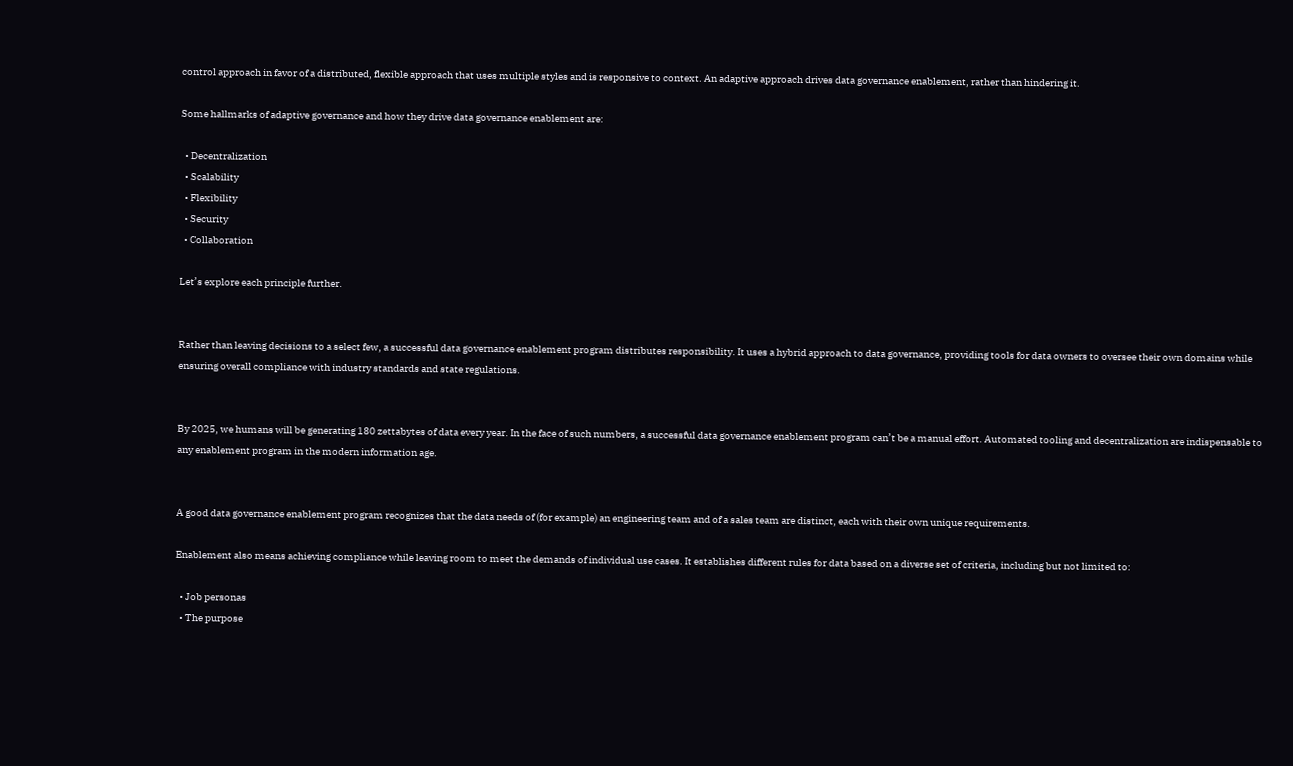control approach in favor of a distributed, flexible approach that uses multiple styles and is responsive to context. An adaptive approach drives data governance enablement, rather than hindering it.

Some hallmarks of adaptive governance and how they drive data governance enablement are:

  • Decentralization
  • Scalability
  • Flexibility
  • Security
  • Collaboration

Let’s explore each principle further.


Rather than leaving decisions to a select few, a successful data governance enablement program distributes responsibility. It uses a hybrid approach to data governance, providing tools for data owners to oversee their own domains while ensuring overall compliance with industry standards and state regulations.


By 2025, we humans will be generating 180 zettabytes of data every year. In the face of such numbers, a successful data governance enablement program can’t be a manual effort. Automated tooling and decentralization are indispensable to any enablement program in the modern information age.


A good data governance enablement program recognizes that the data needs of (for example) an engineering team and of a sales team are distinct, each with their own unique requirements.

Enablement also means achieving compliance while leaving room to meet the demands of individual use cases. It establishes different rules for data based on a diverse set of criteria, including but not limited to:

  • Job personas
  • The purpose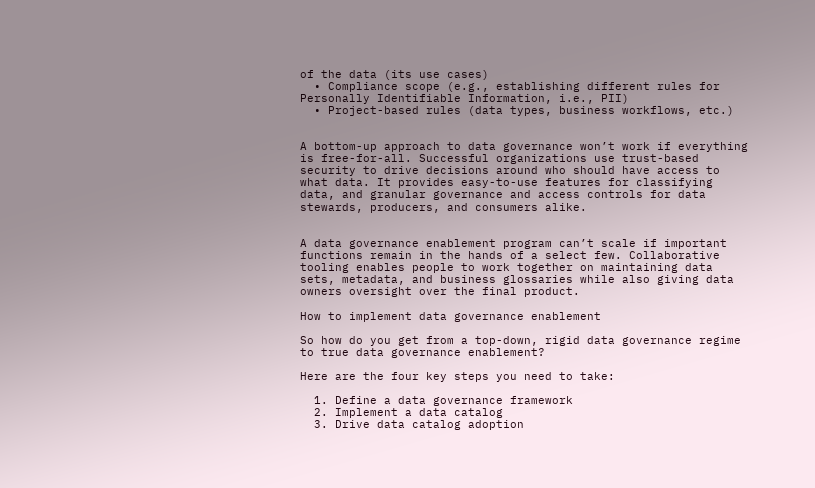of the data (its use cases)
  • Compliance scope (e.g., establishing different rules for Personally Identifiable Information, i.e., PII)
  • Project-based rules (data types, business workflows, etc.)


A bottom-up approach to data governance won’t work if everything is free-for-all. Successful organizations use trust-based security to drive decisions around who should have access to what data. It provides easy-to-use features for classifying data, and granular governance and access controls for data stewards, producers, and consumers alike.


A data governance enablement program can’t scale if important functions remain in the hands of a select few. Collaborative tooling enables people to work together on maintaining data sets, metadata, and business glossaries while also giving data owners oversight over the final product.

How to implement data governance enablement

So how do you get from a top-down, rigid data governance regime to true data governance enablement?

Here are the four key steps you need to take:

  1. Define a data governance framework
  2. Implement a data catalog
  3. Drive data catalog adoption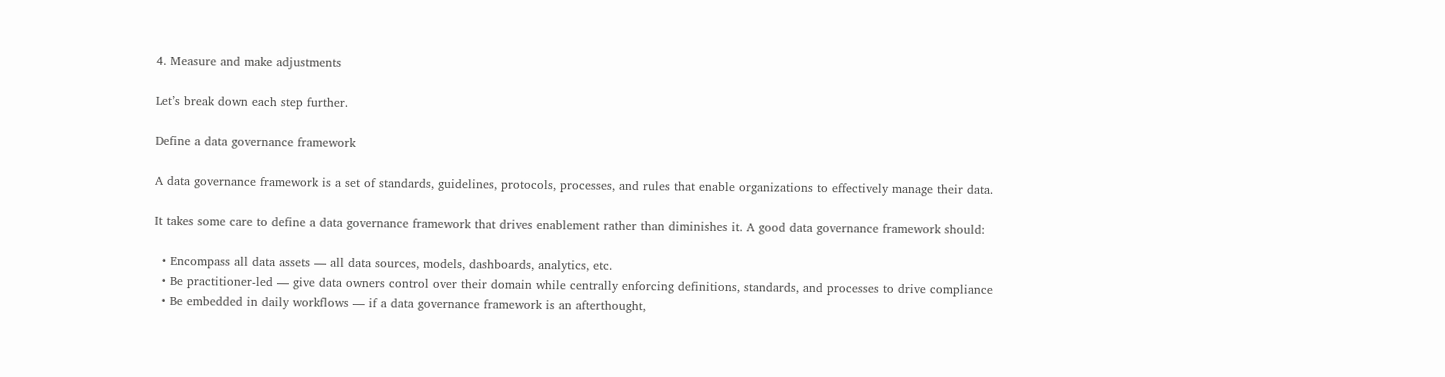4. Measure and make adjustments

Let’s break down each step further.

Define a data governance framework

A data governance framework is a set of standards, guidelines, protocols, processes, and rules that enable organizations to effectively manage their data.

It takes some care to define a data governance framework that drives enablement rather than diminishes it. A good data governance framework should:

  • Encompass all data assets — all data sources, models, dashboards, analytics, etc.
  • Be practitioner-led — give data owners control over their domain while centrally enforcing definitions, standards, and processes to drive compliance
  • Be embedded in daily workflows — if a data governance framework is an afterthought,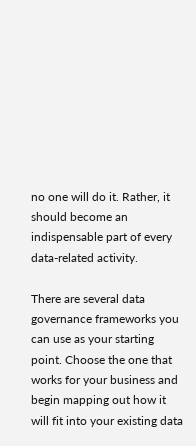no one will do it. Rather, it should become an indispensable part of every data-related activity.

There are several data governance frameworks you can use as your starting point. Choose the one that works for your business and begin mapping out how it will fit into your existing data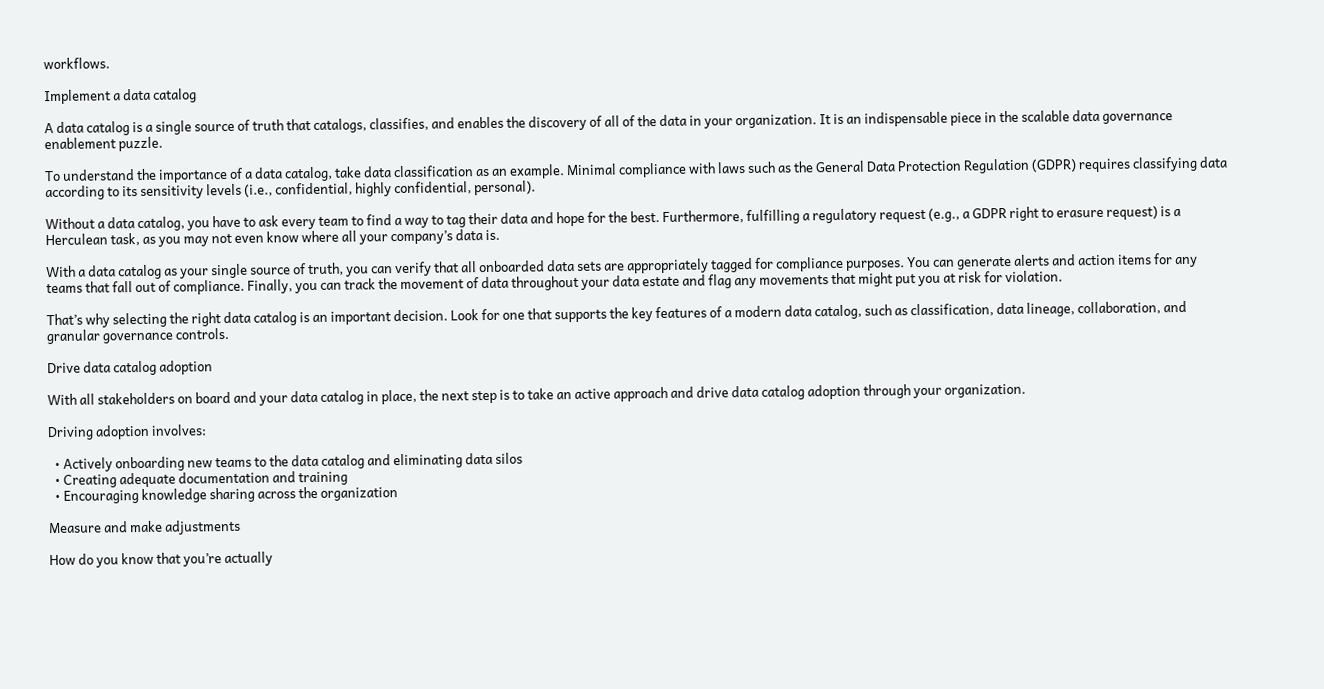workflows.

Implement a data catalog

A data catalog is a single source of truth that catalogs, classifies, and enables the discovery of all of the data in your organization. It is an indispensable piece in the scalable data governance enablement puzzle.

To understand the importance of a data catalog, take data classification as an example. Minimal compliance with laws such as the General Data Protection Regulation (GDPR) requires classifying data according to its sensitivity levels (i.e., confidential, highly confidential, personal).

Without a data catalog, you have to ask every team to find a way to tag their data and hope for the best. Furthermore, fulfilling a regulatory request (e.g., a GDPR right to erasure request) is a Herculean task, as you may not even know where all your company’s data is.

With a data catalog as your single source of truth, you can verify that all onboarded data sets are appropriately tagged for compliance purposes. You can generate alerts and action items for any teams that fall out of compliance. Finally, you can track the movement of data throughout your data estate and flag any movements that might put you at risk for violation.

That’s why selecting the right data catalog is an important decision. Look for one that supports the key features of a modern data catalog, such as classification, data lineage, collaboration, and granular governance controls.

Drive data catalog adoption

With all stakeholders on board and your data catalog in place, the next step is to take an active approach and drive data catalog adoption through your organization.

Driving adoption involves:

  • Actively onboarding new teams to the data catalog and eliminating data silos
  • Creating adequate documentation and training
  • Encouraging knowledge sharing across the organization

Measure and make adjustments

How do you know that you’re actually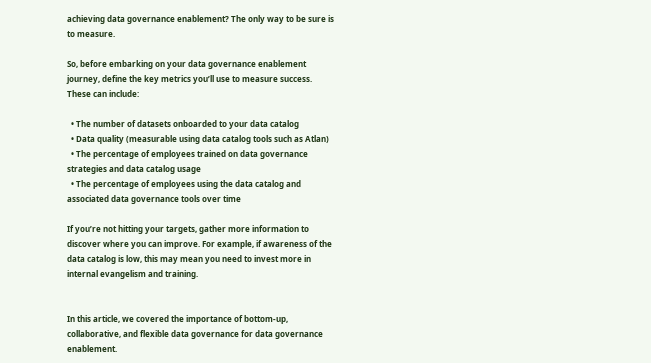achieving data governance enablement? The only way to be sure is to measure.

So, before embarking on your data governance enablement journey, define the key metrics you’ll use to measure success. These can include:

  • The number of datasets onboarded to your data catalog
  • Data quality (measurable using data catalog tools such as Atlan)
  • The percentage of employees trained on data governance strategies and data catalog usage
  • The percentage of employees using the data catalog and associated data governance tools over time

If you’re not hitting your targets, gather more information to discover where you can improve. For example, if awareness of the data catalog is low, this may mean you need to invest more in internal evangelism and training.


In this article, we covered the importance of bottom-up, collaborative, and flexible data governance for data governance enablement.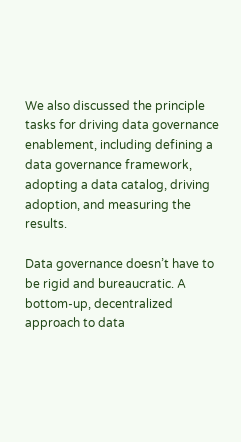We also discussed the principle tasks for driving data governance enablement, including defining a data governance framework, adopting a data catalog, driving adoption, and measuring the results.

Data governance doesn’t have to be rigid and bureaucratic. A bottom-up, decentralized approach to data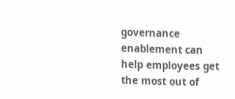governance enablement can help employees get the most out of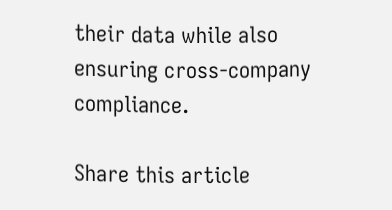their data while also ensuring cross-company compliance.

Share this article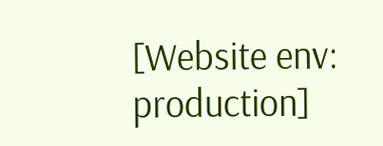[Website env: production]